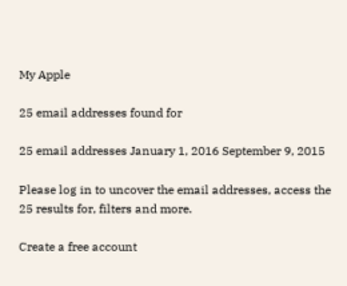My Apple

25 email addresses found for

25 email addresses January 1, 2016 September 9, 2015

Please log in to uncover the email addresses, access the 25 results for, filters and more.

Create a free account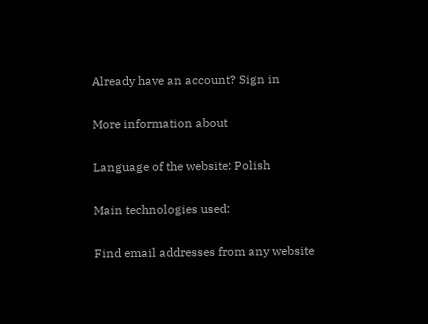Already have an account? Sign in

More information about

Language of the website: Polish

Main technologies used:

Find email addresses from any website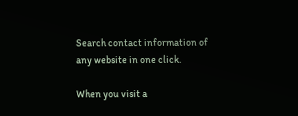Search contact information of any website in one click.

When you visit a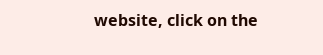website, click on the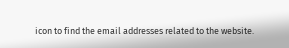icon to find the email addresses related to the website.